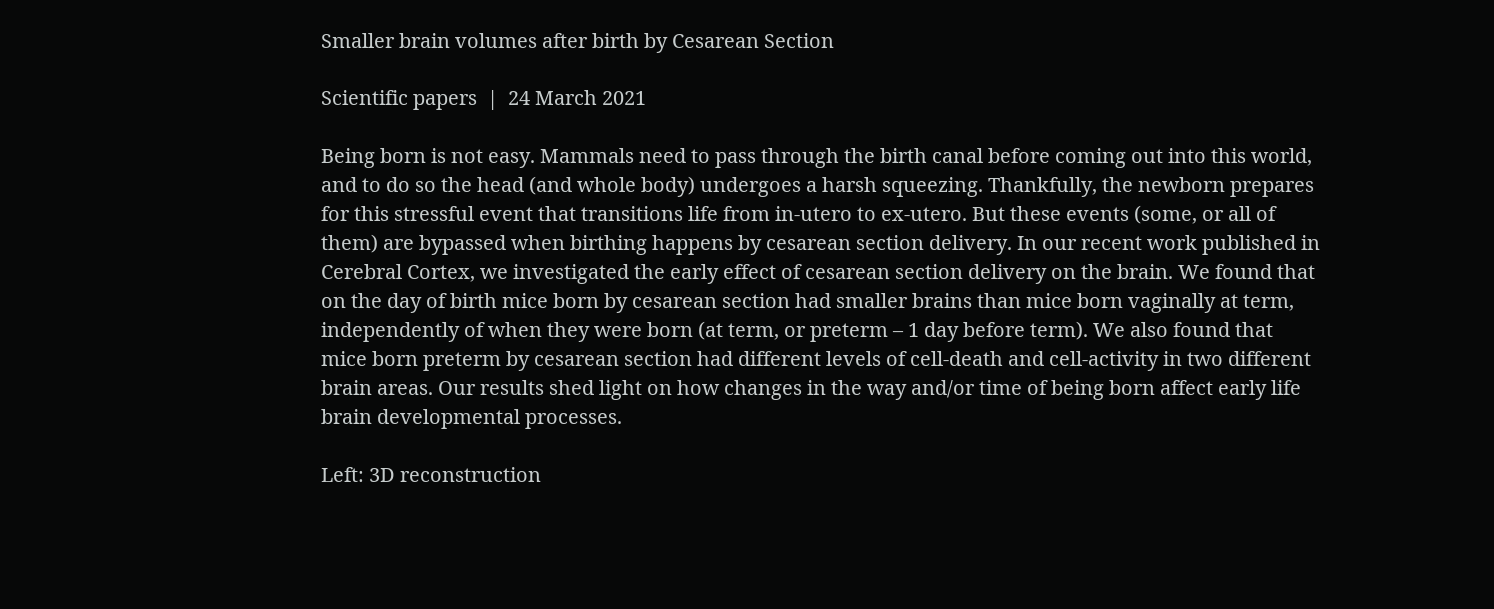Smaller brain volumes after birth by Cesarean Section

Scientific papers  |  24 March 2021

Being born is not easy. Mammals need to pass through the birth canal before coming out into this world, and to do so the head (and whole body) undergoes a harsh squeezing. Thankfully, the newborn prepares for this stressful event that transitions life from in-utero to ex-utero. But these events (some, or all of them) are bypassed when birthing happens by cesarean section delivery. In our recent work published in Cerebral Cortex, we investigated the early effect of cesarean section delivery on the brain. We found that on the day of birth mice born by cesarean section had smaller brains than mice born vaginally at term, independently of when they were born (at term, or preterm – 1 day before term). We also found that mice born preterm by cesarean section had different levels of cell-death and cell-activity in two different brain areas. Our results shed light on how changes in the way and/or time of being born affect early life brain developmental processes.

Left: 3D reconstruction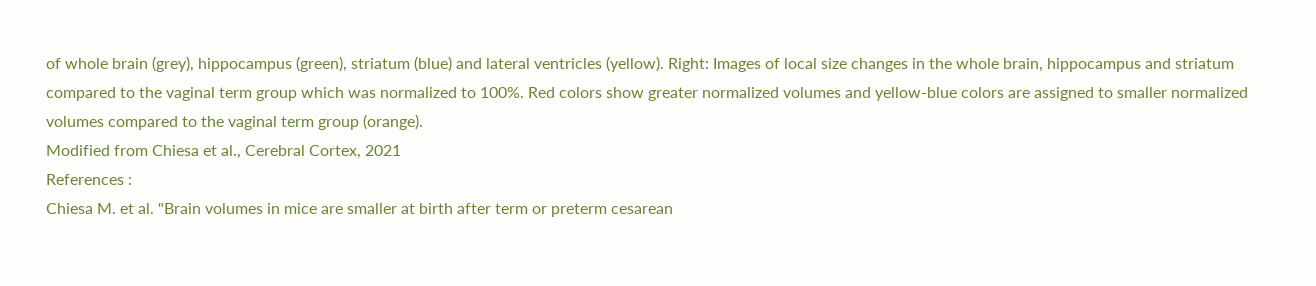of whole brain (grey), hippocampus (green), striatum (blue) and lateral ventricles (yellow). Right: Images of local size changes in the whole brain, hippocampus and striatum compared to the vaginal term group which was normalized to 100%. Red colors show greater normalized volumes and yellow-blue colors are assigned to smaller normalized volumes compared to the vaginal term group (orange).
Modified from Chiesa et al., Cerebral Cortex, 2021
References :
Chiesa M. et al. "Brain volumes in mice are smaller at birth after term or preterm cesarean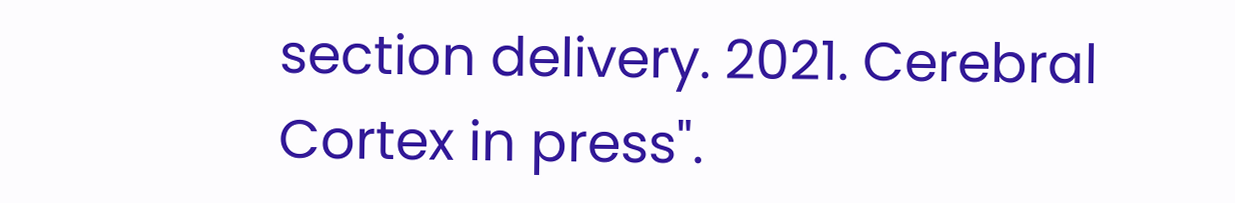section delivery. 2021. Cerebral Cortex in press".